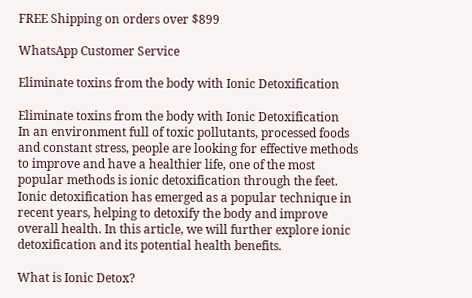FREE Shipping on orders over $899

WhatsApp Customer Service

Eliminate toxins from the body with Ionic Detoxification

Eliminate toxins from the body with Ionic Detoxification
In an environment full of toxic pollutants, processed foods and constant stress, people are looking for effective methods to improve and have a healthier life, one of the most popular methods is ionic detoxification through the feet. Ionic detoxification has emerged as a popular technique in recent years, helping to detoxify the body and improve overall health. In this article, we will further explore ionic detoxification and its potential health benefits.

What is Ionic Detox?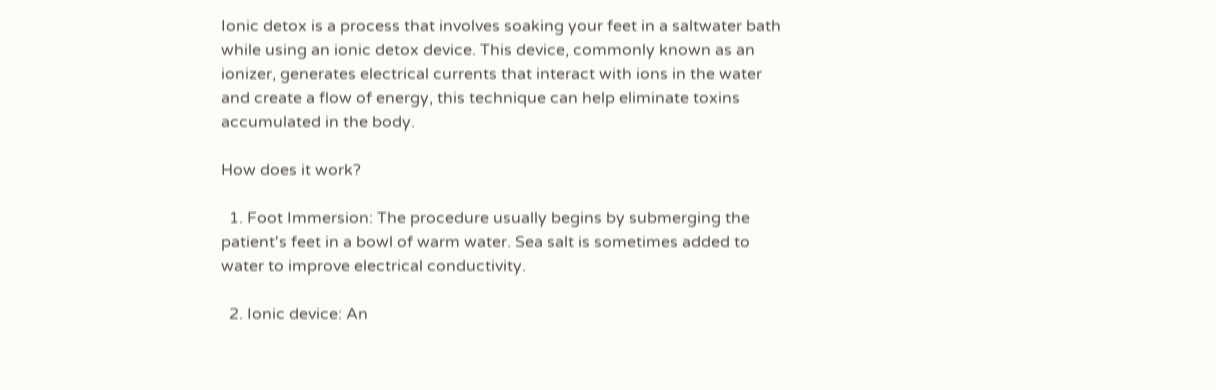Ionic detox is a process that involves soaking your feet in a saltwater bath while using an ionic detox device. This device, commonly known as an ionizer, generates electrical currents that interact with ions in the water and create a flow of energy, this technique can help eliminate toxins accumulated in the body.

How does it work?

  1. Foot Immersion: The procedure usually begins by submerging the patient's feet in a bowl of warm water. Sea salt is sometimes added to water to improve electrical conductivity.

  2. Ionic device: An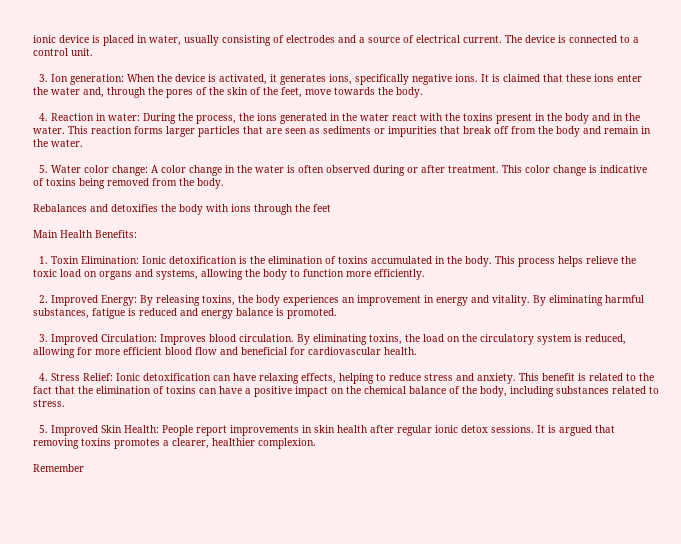ionic device is placed in water, usually consisting of electrodes and a source of electrical current. The device is connected to a control unit.

  3. Ion generation: When the device is activated, it generates ions, specifically negative ions. It is claimed that these ions enter the water and, through the pores of the skin of the feet, move towards the body.

  4. Reaction in water: During the process, the ions generated in the water react with the toxins present in the body and in the water. This reaction forms larger particles that are seen as sediments or impurities that break off from the body and remain in the water.

  5. Water color change: A color change in the water is often observed during or after treatment. This color change is indicative of toxins being removed from the body.

Rebalances and detoxifies the body with ions through the feet

Main Health Benefits:

  1. Toxin Elimination: Ionic detoxification is the elimination of toxins accumulated in the body. This process helps relieve the toxic load on organs and systems, allowing the body to function more efficiently.

  2. Improved Energy: By releasing toxins, the body experiences an improvement in energy and vitality. By eliminating harmful substances, fatigue is reduced and energy balance is promoted.

  3. Improved Circulation: Improves blood circulation. By eliminating toxins, the load on the circulatory system is reduced, allowing for more efficient blood flow and beneficial for cardiovascular health.

  4. Stress Relief: Ionic detoxification can have relaxing effects, helping to reduce stress and anxiety. This benefit is related to the fact that the elimination of toxins can have a positive impact on the chemical balance of the body, including substances related to stress.

  5. Improved Skin Health: People report improvements in skin health after regular ionic detox sessions. It is argued that removing toxins promotes a clearer, healthier complexion.

Remember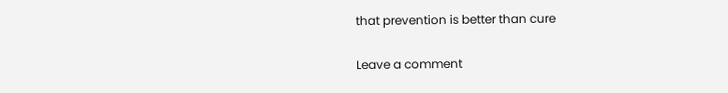that prevention is better than cure

Leave a comment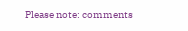Please note: comments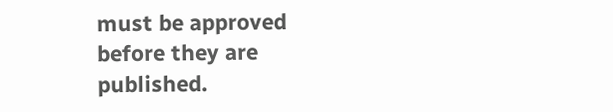must be approved before they are published.